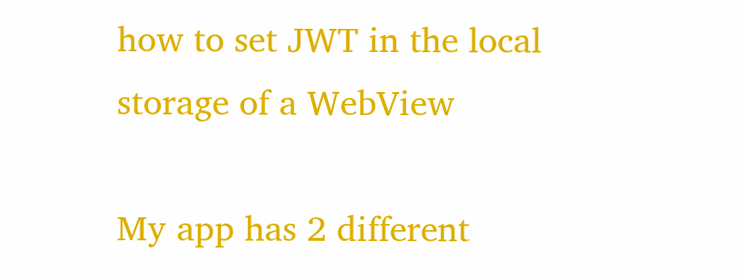how to set JWT in the local storage of a WebView

My app has 2 different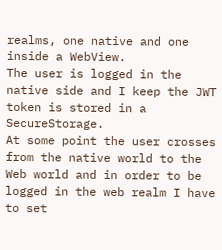realms, one native and one inside a WebView.
The user is logged in the native side and I keep the JWT token is stored in a SecureStorage.
At some point the user crosses from the native world to the Web world and in order to be logged in the web realm I have to set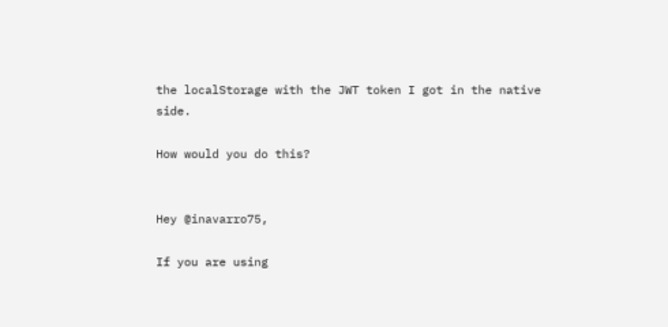the localStorage with the JWT token I got in the native side.

How would you do this?


Hey @inavarro75,

If you are using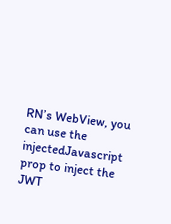RN’s WebView, you can use the injectedJavascript prop to inject the JWT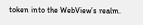token into the WebView’s realm.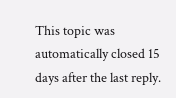This topic was automatically closed 15 days after the last reply.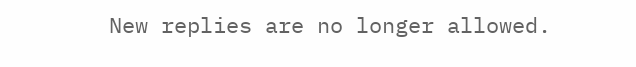New replies are no longer allowed.